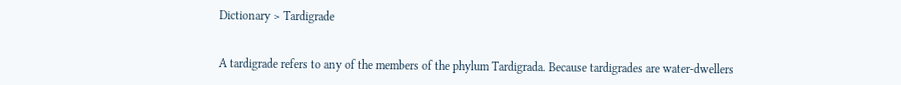Dictionary > Tardigrade


A tardigrade refers to any of the members of the phylum Tardigrada. Because tardigrades are water-dwellers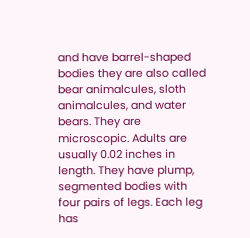and have barrel-shaped bodies they are also called bear animalcules, sloth animalcules, and water bears. They are microscopic. Adults are usually 0.02 inches in length. They have plump, segmented bodies with four pairs of legs. Each leg has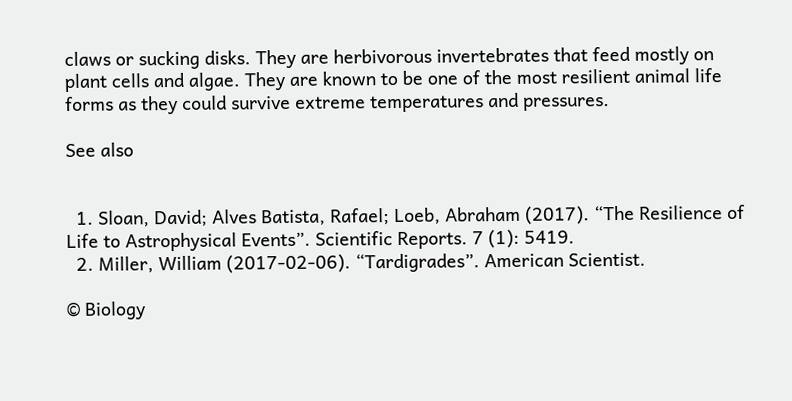claws or sucking disks. They are herbivorous invertebrates that feed mostly on plant cells and algae. They are known to be one of the most resilient animal life forms as they could survive extreme temperatures and pressures.

See also


  1. Sloan, David; Alves Batista, Rafael; Loeb, Abraham (2017). “The Resilience of Life to Astrophysical Events”. Scientific Reports. 7 (1): 5419.
  2. Miller, William (2017-02-06). “Tardigrades”. American Scientist.

© Biology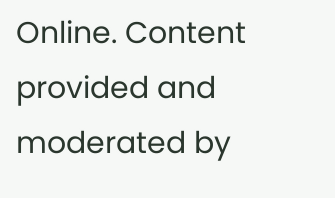Online. Content provided and moderated by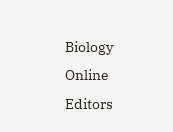Biology Online Editors